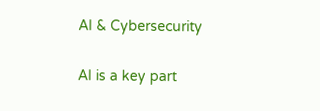AI & Cybersecurity

AI is a key part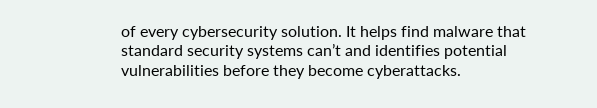of every cybersecurity solution. It helps find malware that standard security systems can’t and identifies potential vulnerabilities before they become cyberattacks.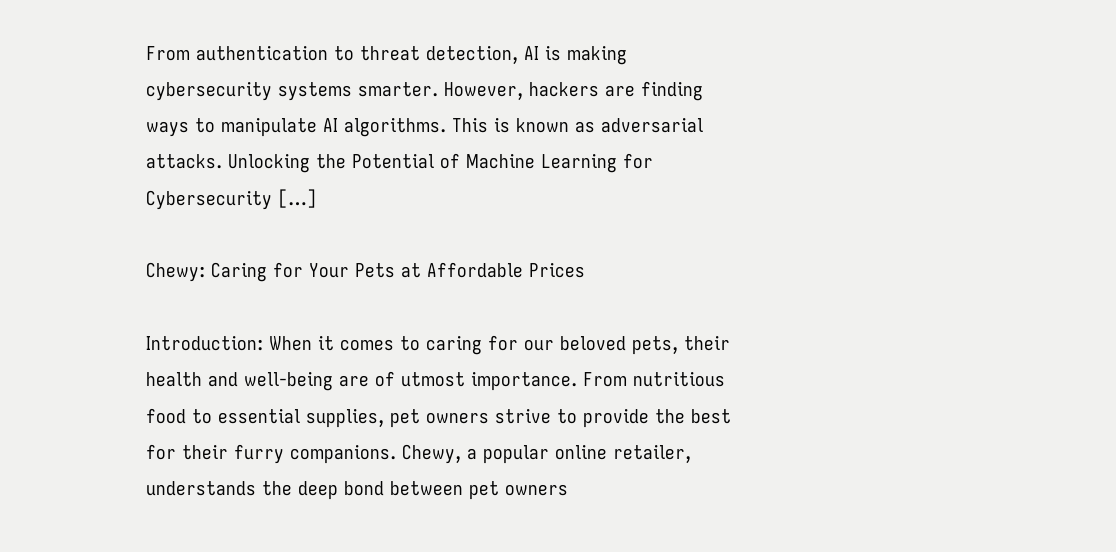From authentication to threat detection, AI is making cybersecurity systems smarter. However, hackers are finding ways to manipulate AI algorithms. This is known as adversarial attacks. Unlocking the Potential of Machine Learning for Cybersecurity […]

Chewy: Caring for Your Pets at Affordable Prices

Introduction: When it comes to caring for our beloved pets, their health and well-being are of utmost importance. From nutritious food to essential supplies, pet owners strive to provide the best for their furry companions. Chewy, a popular online retailer, understands the deep bond between pet owners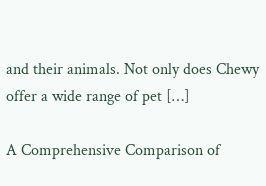and their animals. Not only does Chewy offer a wide range of pet […]

A Comprehensive Comparison of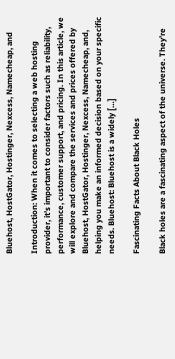Bluehost, HostGator, Hostinger, Nexcess, Namecheap, and

Introduction: When it comes to selecting a web hosting provider, it’s important to consider factors such as reliability, performance, customer support, and pricing. In this article, we will explore and compare the services and prices offered by Bluehost, HostGator, Hostinger, Nexcess, Namecheap, and, helping you make an informed decision based on your specific needs. Bluehost: Bluehost is a widely […]

Fascinating Facts About Black Holes

Black holes are a fascinating aspect of the universe. They’re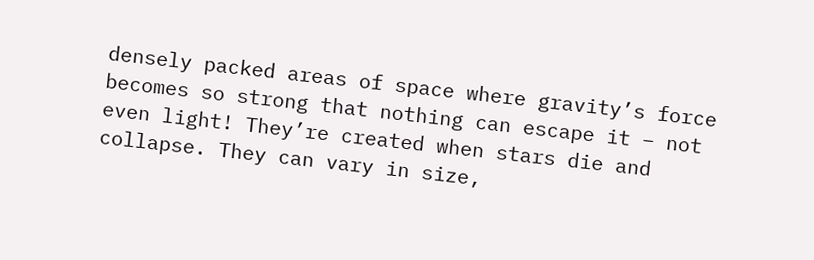densely packed areas of space where gravity’s force becomes so strong that nothing can escape it – not even light! They’re created when stars die and collapse. They can vary in size,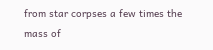from star corpses a few times the mass of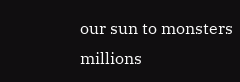our sun to monsters millions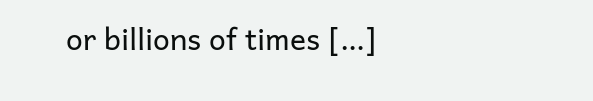or billions of times […]